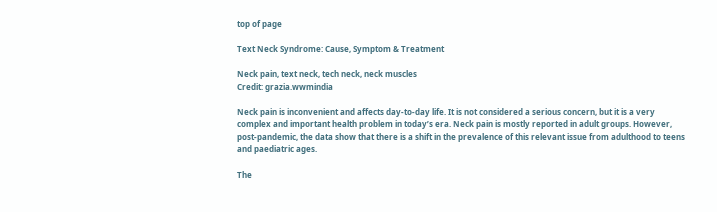top of page

Text Neck Syndrome: Cause, Symptom & Treatment

Neck pain, text neck, tech neck, neck muscles
Credit: grazia.wwmindia

Neck pain is inconvenient and affects day-to-day life. It is not considered a serious concern, but it is a very complex and important health problem in today’s era. Neck pain is mostly reported in adult groups. However, post-pandemic, the data show that there is a shift in the prevalence of this relevant issue from adulthood to teens and paediatric ages.

The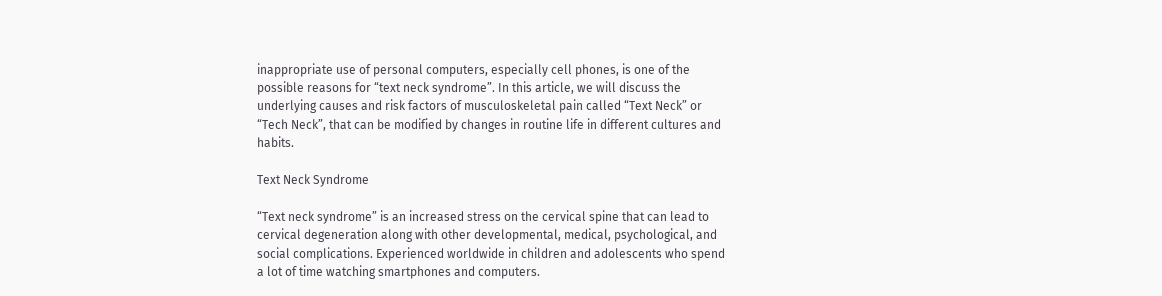inappropriate use of personal computers, especially cell phones, is one of the possible reasons for “text neck syndrome”. In this article, we will discuss the underlying causes and risk factors of musculoskeletal pain called “Text Neck” or “Tech Neck”, that can be modified by changes in routine life in different cultures and habits.

Text Neck Syndrome

“Text neck syndrome” is an increased stress on the cervical spine that can lead to cervical degeneration along with other developmental, medical, psychological, and social complications. Experienced worldwide in children and adolescents who spend a lot of time watching smartphones and computers.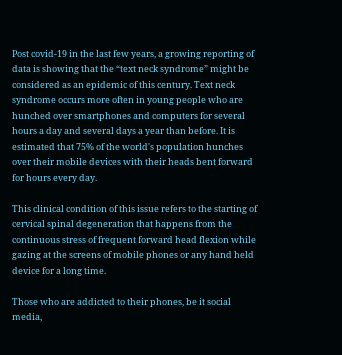Post covid-19 in the last few years, a growing reporting of data is showing that the “text neck syndrome” might be considered as an epidemic of this century. Text neck syndrome occurs more often in young people who are hunched over smartphones and computers for several hours a day and several days a year than before. It is estimated that 75% of the world's population hunches over their mobile devices with their heads bent forward for hours every day.

This clinical condition of this issue refers to the starting of cervical spinal degeneration that happens from the continuous stress of frequent forward head flexion while gazing at the screens of mobile phones or any hand held device for a long time.

Those who are addicted to their phones, be it social media,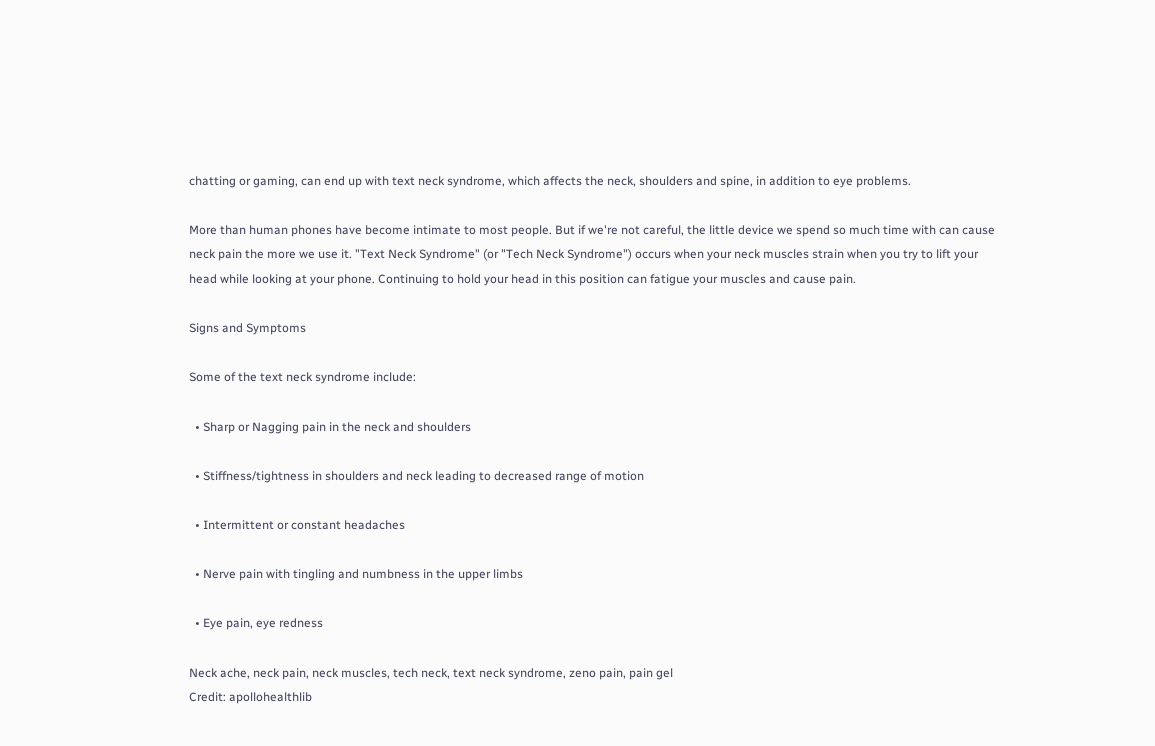chatting or gaming, can end up with text neck syndrome, which affects the neck, shoulders and spine, in addition to eye problems.

More than human phones have become intimate to most people. But if we're not careful, the little device we spend so much time with can cause neck pain the more we use it. "Text Neck Syndrome" (or "Tech Neck Syndrome") occurs when your neck muscles strain when you try to lift your head while looking at your phone. Continuing to hold your head in this position can fatigue your muscles and cause pain.

Signs and Symptoms

Some of the text neck syndrome include:

  • Sharp or Nagging pain in the neck and shoulders

  • Stiffness/tightness in shoulders and neck leading to decreased range of motion

  • Intermittent or constant headaches

  • Nerve pain with tingling and numbness in the upper limbs

  • Eye pain, eye redness

Neck ache, neck pain, neck muscles, tech neck, text neck syndrome, zeno pain, pain gel
Credit: apollohealthlib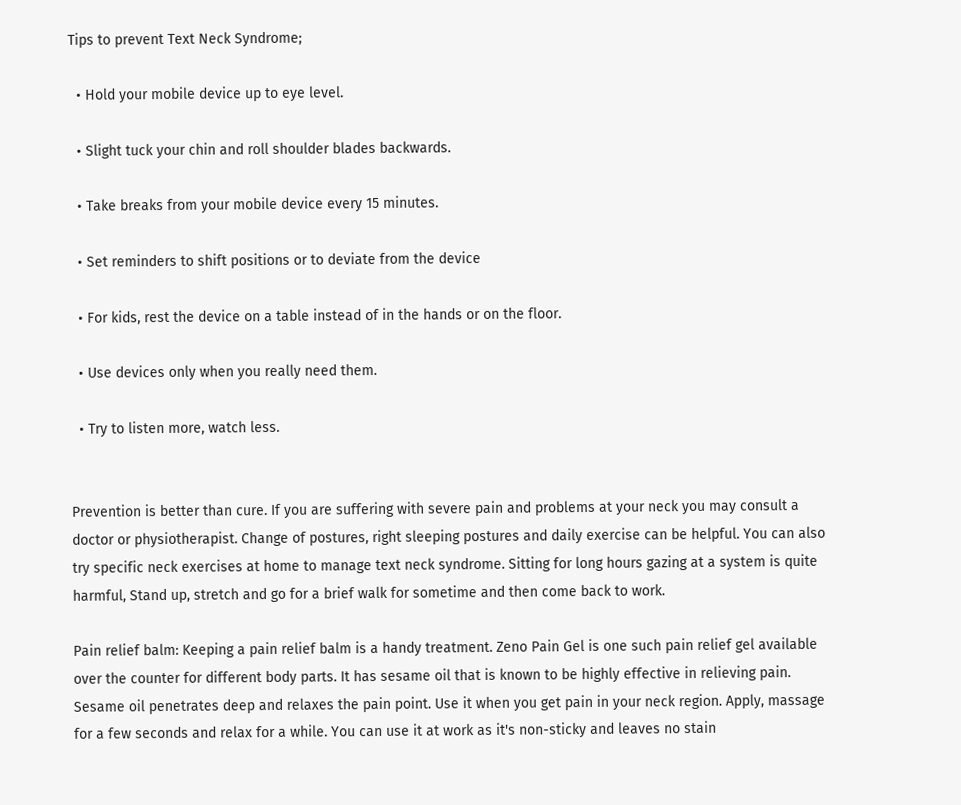Tips to prevent Text Neck Syndrome;

  • Hold your mobile device up to eye level.

  • Slight tuck your chin and roll shoulder blades backwards.

  • Take breaks from your mobile device every 15 minutes.

  • Set reminders to shift positions or to deviate from the device

  • For kids, rest the device on a table instead of in the hands or on the floor.

  • Use devices only when you really need them.

  • Try to listen more, watch less.


Prevention is better than cure. If you are suffering with severe pain and problems at your neck you may consult a doctor or physiotherapist. Change of postures, right sleeping postures and daily exercise can be helpful. You can also try specific neck exercises at home to manage text neck syndrome. Sitting for long hours gazing at a system is quite harmful, Stand up, stretch and go for a brief walk for sometime and then come back to work.

Pain relief balm: Keeping a pain relief balm is a handy treatment. Zeno Pain Gel is one such pain relief gel available over the counter for different body parts. It has sesame oil that is known to be highly effective in relieving pain. Sesame oil penetrates deep and relaxes the pain point. Use it when you get pain in your neck region. Apply, massage for a few seconds and relax for a while. You can use it at work as it's non-sticky and leaves no stain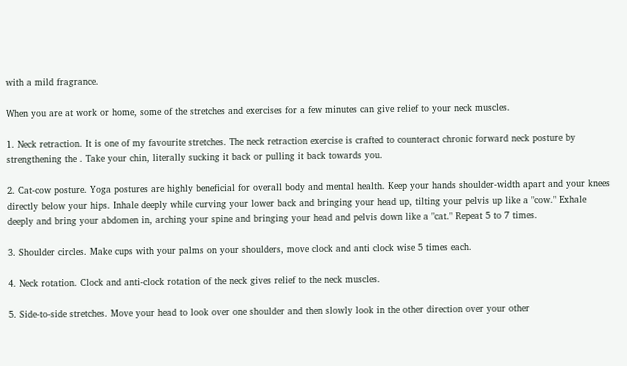with a mild fragrance.

When you are at work or home, some of the stretches and exercises for a few minutes can give relief to your neck muscles.

1. Neck retraction. It is one of my favourite stretches. The neck retraction exercise is crafted to counteract chronic forward neck posture by strengthening the . Take your chin, literally sucking it back or pulling it back towards you.

2. Cat-cow posture. Yoga postures are highly beneficial for overall body and mental health. Keep your hands shoulder-width apart and your knees directly below your hips. Inhale deeply while curving your lower back and bringing your head up, tilting your pelvis up like a "cow." Exhale deeply and bring your abdomen in, arching your spine and bringing your head and pelvis down like a "cat." Repeat 5 to 7 times.

3. Shoulder circles. Make cups with your palms on your shoulders, move clock and anti clock wise 5 times each.

4. Neck rotation. Clock and anti-clock rotation of the neck gives relief to the neck muscles.

5. Side-to-side stretches. Move your head to look over one shoulder and then slowly look in the other direction over your other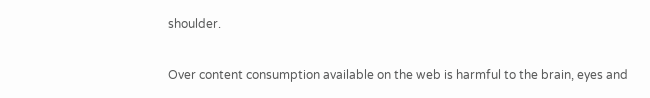shoulder.

Over content consumption available on the web is harmful to the brain, eyes and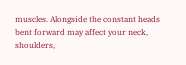muscles. Alongside the constant heads bent forward may affect your neck, shoulders,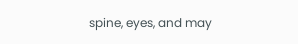spine, eyes, and may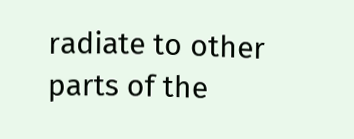radiate to other parts of the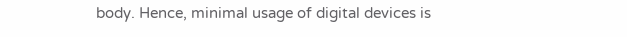body. Hence, minimal usage of digital devices is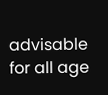advisable for all age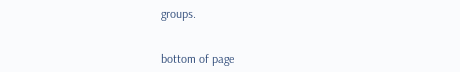groups.


bottom of page